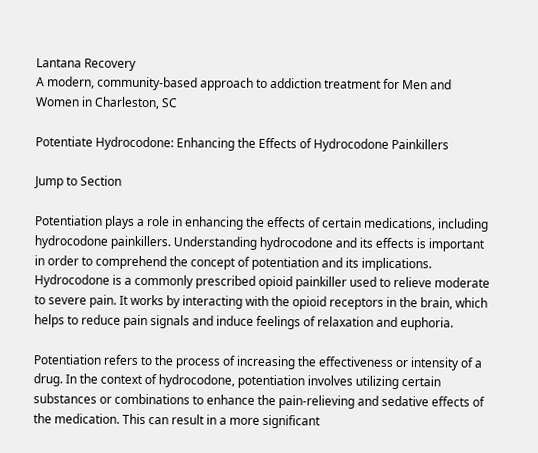Lantana Recovery
A modern, community-based approach to addiction treatment for Men and Women in Charleston, SC

Potentiate Hydrocodone: Enhancing the Effects of Hydrocodone Painkillers

Jump to Section

Potentiation plays a role in enhancing the effects of certain medications, including hydrocodone painkillers. Understanding hydrocodone and its effects is important in order to comprehend the concept of potentiation and its implications. Hydrocodone is a commonly prescribed opioid painkiller used to relieve moderate to severe pain. It works by interacting with the opioid receptors in the brain, which helps to reduce pain signals and induce feelings of relaxation and euphoria.

Potentiation refers to the process of increasing the effectiveness or intensity of a drug. In the context of hydrocodone, potentiation involves utilizing certain substances or combinations to enhance the pain-relieving and sedative effects of the medication. This can result in a more significant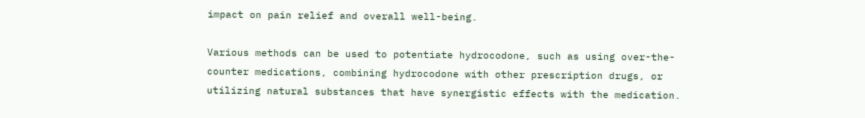impact on pain relief and overall well-being.

Various methods can be used to potentiate hydrocodone, such as using over-the-counter medications, combining hydrocodone with other prescription drugs, or utilizing natural substances that have synergistic effects with the medication.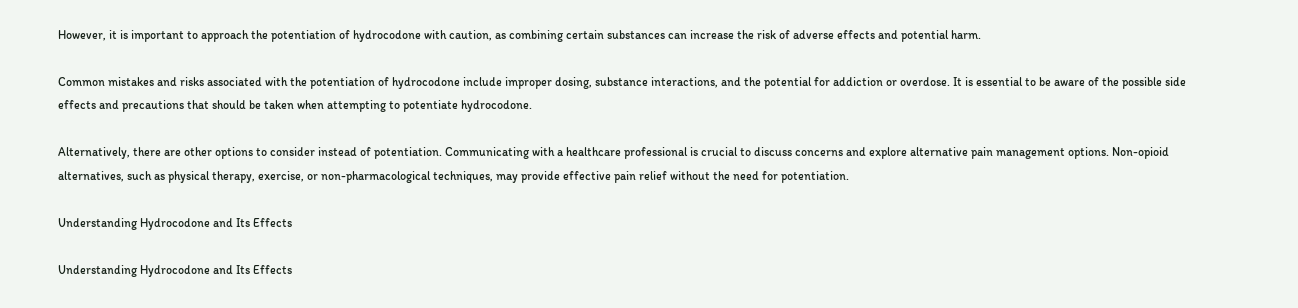However, it is important to approach the potentiation of hydrocodone with caution, as combining certain substances can increase the risk of adverse effects and potential harm.

Common mistakes and risks associated with the potentiation of hydrocodone include improper dosing, substance interactions, and the potential for addiction or overdose. It is essential to be aware of the possible side effects and precautions that should be taken when attempting to potentiate hydrocodone.

Alternatively, there are other options to consider instead of potentiation. Communicating with a healthcare professional is crucial to discuss concerns and explore alternative pain management options. Non-opioid alternatives, such as physical therapy, exercise, or non-pharmacological techniques, may provide effective pain relief without the need for potentiation.

Understanding Hydrocodone and Its Effects

Understanding Hydrocodone and Its Effects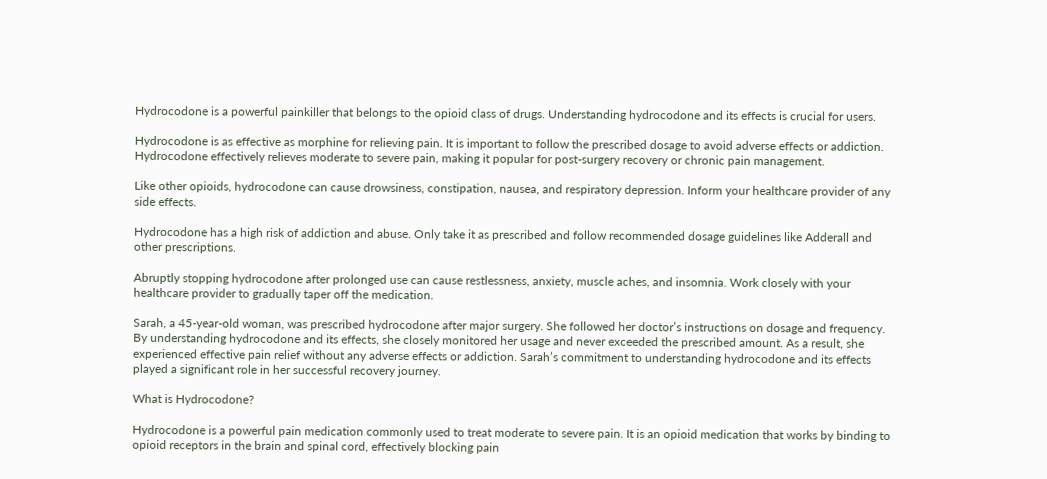Hydrocodone is a powerful painkiller that belongs to the opioid class of drugs. Understanding hydrocodone and its effects is crucial for users.

Hydrocodone is as effective as morphine for relieving pain. It is important to follow the prescribed dosage to avoid adverse effects or addiction. Hydrocodone effectively relieves moderate to severe pain, making it popular for post-surgery recovery or chronic pain management.

Like other opioids, hydrocodone can cause drowsiness, constipation, nausea, and respiratory depression. Inform your healthcare provider of any side effects.

Hydrocodone has a high risk of addiction and abuse. Only take it as prescribed and follow recommended dosage guidelines like Adderall and other prescriptions.

Abruptly stopping hydrocodone after prolonged use can cause restlessness, anxiety, muscle aches, and insomnia. Work closely with your healthcare provider to gradually taper off the medication.

Sarah, a 45-year-old woman, was prescribed hydrocodone after major surgery. She followed her doctor’s instructions on dosage and frequency. By understanding hydrocodone and its effects, she closely monitored her usage and never exceeded the prescribed amount. As a result, she experienced effective pain relief without any adverse effects or addiction. Sarah’s commitment to understanding hydrocodone and its effects played a significant role in her successful recovery journey.

What is Hydrocodone?

Hydrocodone is a powerful pain medication commonly used to treat moderate to severe pain. It is an opioid medication that works by binding to opioid receptors in the brain and spinal cord, effectively blocking pain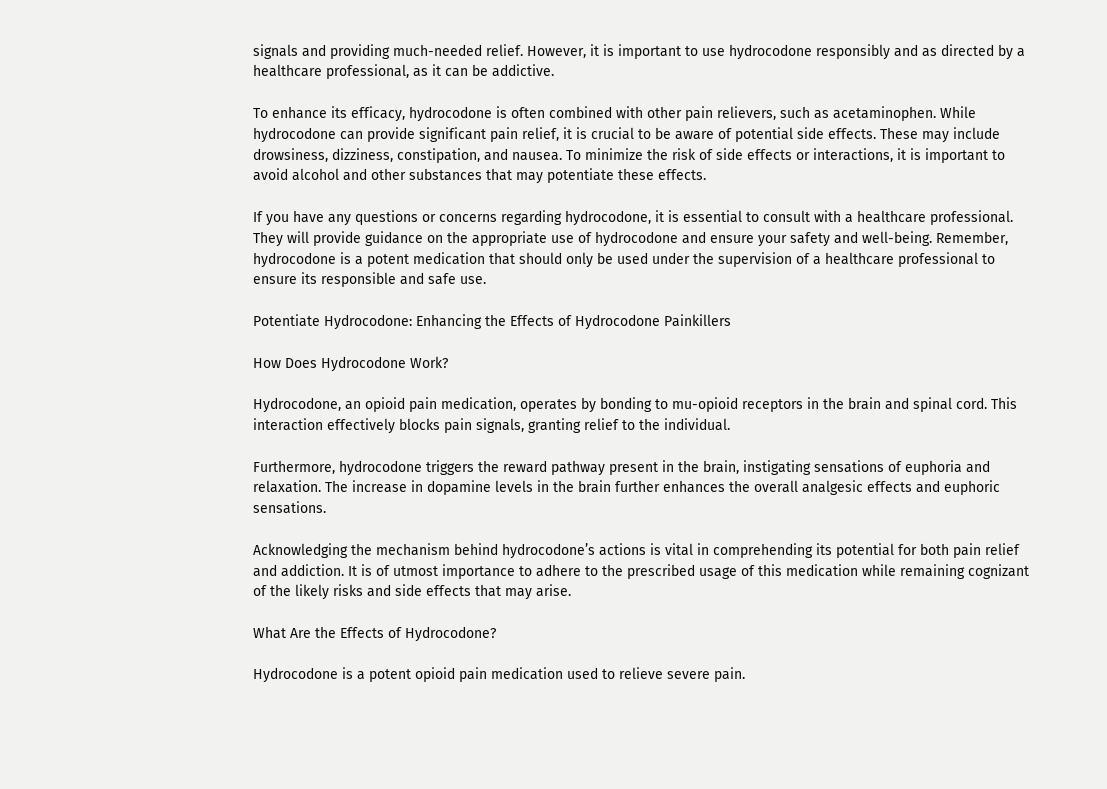signals and providing much-needed relief. However, it is important to use hydrocodone responsibly and as directed by a healthcare professional, as it can be addictive.

To enhance its efficacy, hydrocodone is often combined with other pain relievers, such as acetaminophen. While hydrocodone can provide significant pain relief, it is crucial to be aware of potential side effects. These may include drowsiness, dizziness, constipation, and nausea. To minimize the risk of side effects or interactions, it is important to avoid alcohol and other substances that may potentiate these effects.

If you have any questions or concerns regarding hydrocodone, it is essential to consult with a healthcare professional. They will provide guidance on the appropriate use of hydrocodone and ensure your safety and well-being. Remember, hydrocodone is a potent medication that should only be used under the supervision of a healthcare professional to ensure its responsible and safe use.

Potentiate Hydrocodone: Enhancing the Effects of Hydrocodone Painkillers

How Does Hydrocodone Work?

Hydrocodone, an opioid pain medication, operates by bonding to mu-opioid receptors in the brain and spinal cord. This interaction effectively blocks pain signals, granting relief to the individual.

Furthermore, hydrocodone triggers the reward pathway present in the brain, instigating sensations of euphoria and relaxation. The increase in dopamine levels in the brain further enhances the overall analgesic effects and euphoric sensations.

Acknowledging the mechanism behind hydrocodone’s actions is vital in comprehending its potential for both pain relief and addiction. It is of utmost importance to adhere to the prescribed usage of this medication while remaining cognizant of the likely risks and side effects that may arise.

What Are the Effects of Hydrocodone?

Hydrocodone is a potent opioid pain medication used to relieve severe pain.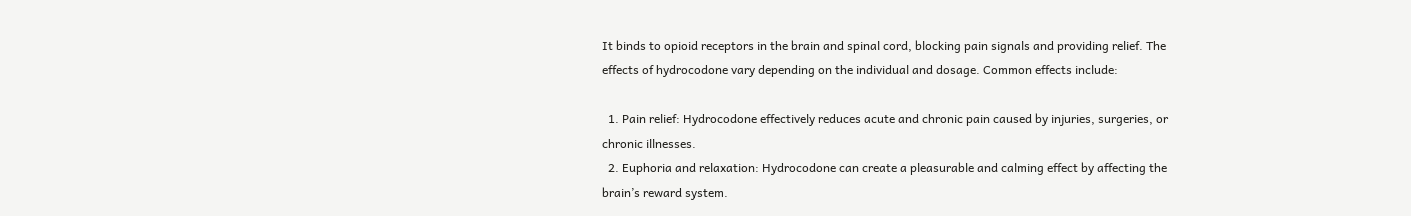It binds to opioid receptors in the brain and spinal cord, blocking pain signals and providing relief. The effects of hydrocodone vary depending on the individual and dosage. Common effects include:

  1. Pain relief: Hydrocodone effectively reduces acute and chronic pain caused by injuries, surgeries, or chronic illnesses.
  2. Euphoria and relaxation: Hydrocodone can create a pleasurable and calming effect by affecting the brain’s reward system.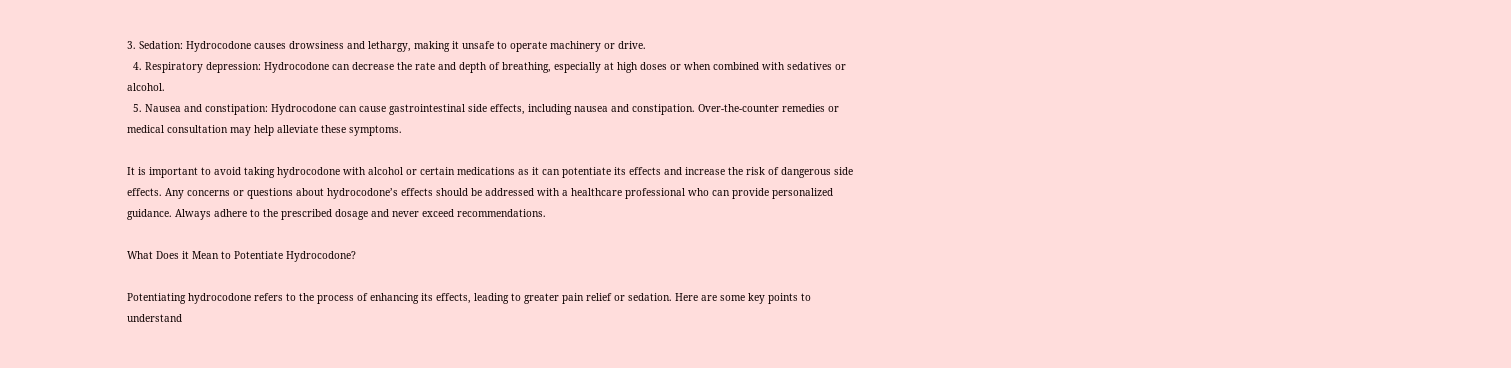3. Sedation: Hydrocodone causes drowsiness and lethargy, making it unsafe to operate machinery or drive.
  4. Respiratory depression: Hydrocodone can decrease the rate and depth of breathing, especially at high doses or when combined with sedatives or alcohol.
  5. Nausea and constipation: Hydrocodone can cause gastrointestinal side effects, including nausea and constipation. Over-the-counter remedies or medical consultation may help alleviate these symptoms.

It is important to avoid taking hydrocodone with alcohol or certain medications as it can potentiate its effects and increase the risk of dangerous side effects. Any concerns or questions about hydrocodone’s effects should be addressed with a healthcare professional who can provide personalized guidance. Always adhere to the prescribed dosage and never exceed recommendations.

What Does it Mean to Potentiate Hydrocodone?

Potentiating hydrocodone refers to the process of enhancing its effects, leading to greater pain relief or sedation. Here are some key points to understand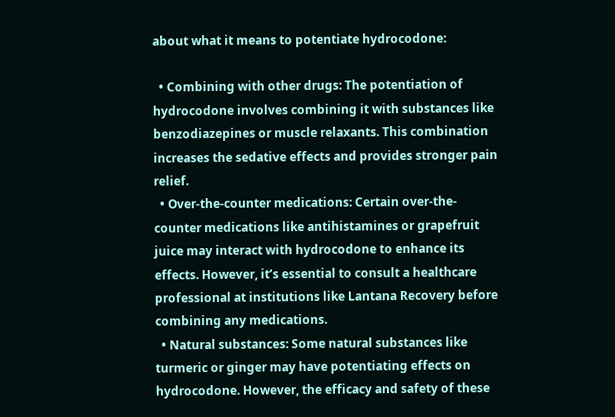about what it means to potentiate hydrocodone:

  • Combining with other drugs: The potentiation of hydrocodone involves combining it with substances like benzodiazepines or muscle relaxants. This combination increases the sedative effects and provides stronger pain relief.
  • Over-the-counter medications: Certain over-the-counter medications like antihistamines or grapefruit juice may interact with hydrocodone to enhance its effects. However, it’s essential to consult a healthcare professional at institutions like Lantana Recovery before combining any medications.
  • Natural substances: Some natural substances like turmeric or ginger may have potentiating effects on hydrocodone. However, the efficacy and safety of these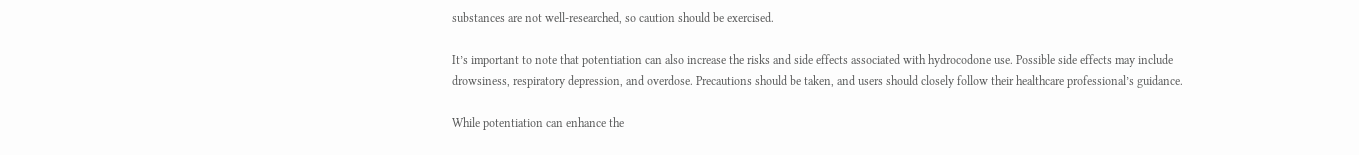substances are not well-researched, so caution should be exercised.

It’s important to note that potentiation can also increase the risks and side effects associated with hydrocodone use. Possible side effects may include drowsiness, respiratory depression, and overdose. Precautions should be taken, and users should closely follow their healthcare professional’s guidance.

While potentiation can enhance the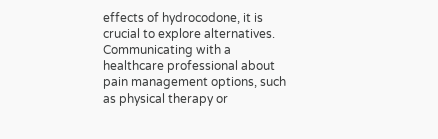effects of hydrocodone, it is crucial to explore alternatives. Communicating with a healthcare professional about pain management options, such as physical therapy or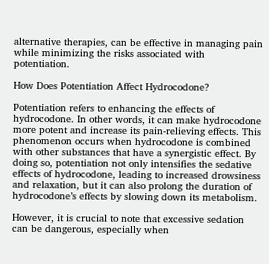alternative therapies, can be effective in managing pain while minimizing the risks associated with potentiation.

How Does Potentiation Affect Hydrocodone?

Potentiation refers to enhancing the effects of hydrocodone. In other words, it can make hydrocodone more potent and increase its pain-relieving effects. This phenomenon occurs when hydrocodone is combined with other substances that have a synergistic effect. By doing so, potentiation not only intensifies the sedative effects of hydrocodone, leading to increased drowsiness and relaxation, but it can also prolong the duration of hydrocodone’s effects by slowing down its metabolism.

However, it is crucial to note that excessive sedation can be dangerous, especially when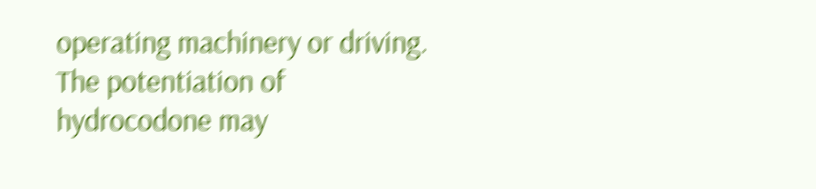operating machinery or driving. The potentiation of hydrocodone may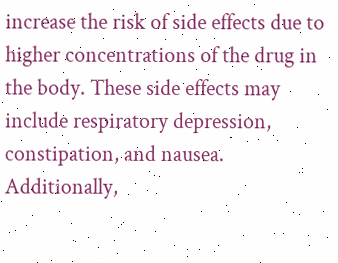increase the risk of side effects due to higher concentrations of the drug in the body. These side effects may include respiratory depression, constipation, and nausea. Additionally,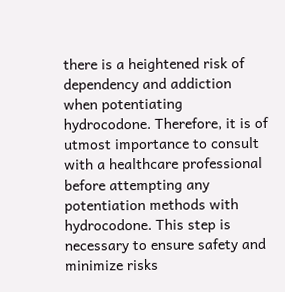there is a heightened risk of dependency and addiction when potentiating hydrocodone. Therefore, it is of utmost importance to consult with a healthcare professional before attempting any potentiation methods with hydrocodone. This step is necessary to ensure safety and minimize risks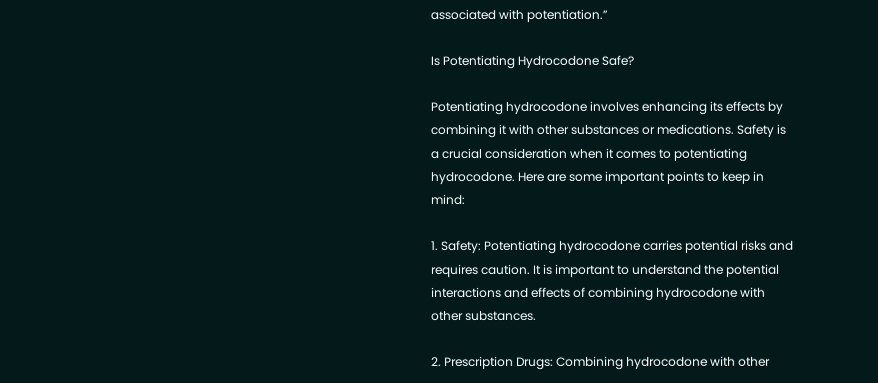associated with potentiation.”

Is Potentiating Hydrocodone Safe?

Potentiating hydrocodone involves enhancing its effects by combining it with other substances or medications. Safety is a crucial consideration when it comes to potentiating hydrocodone. Here are some important points to keep in mind:

1. Safety: Potentiating hydrocodone carries potential risks and requires caution. It is important to understand the potential interactions and effects of combining hydrocodone with other substances.

2. Prescription Drugs: Combining hydrocodone with other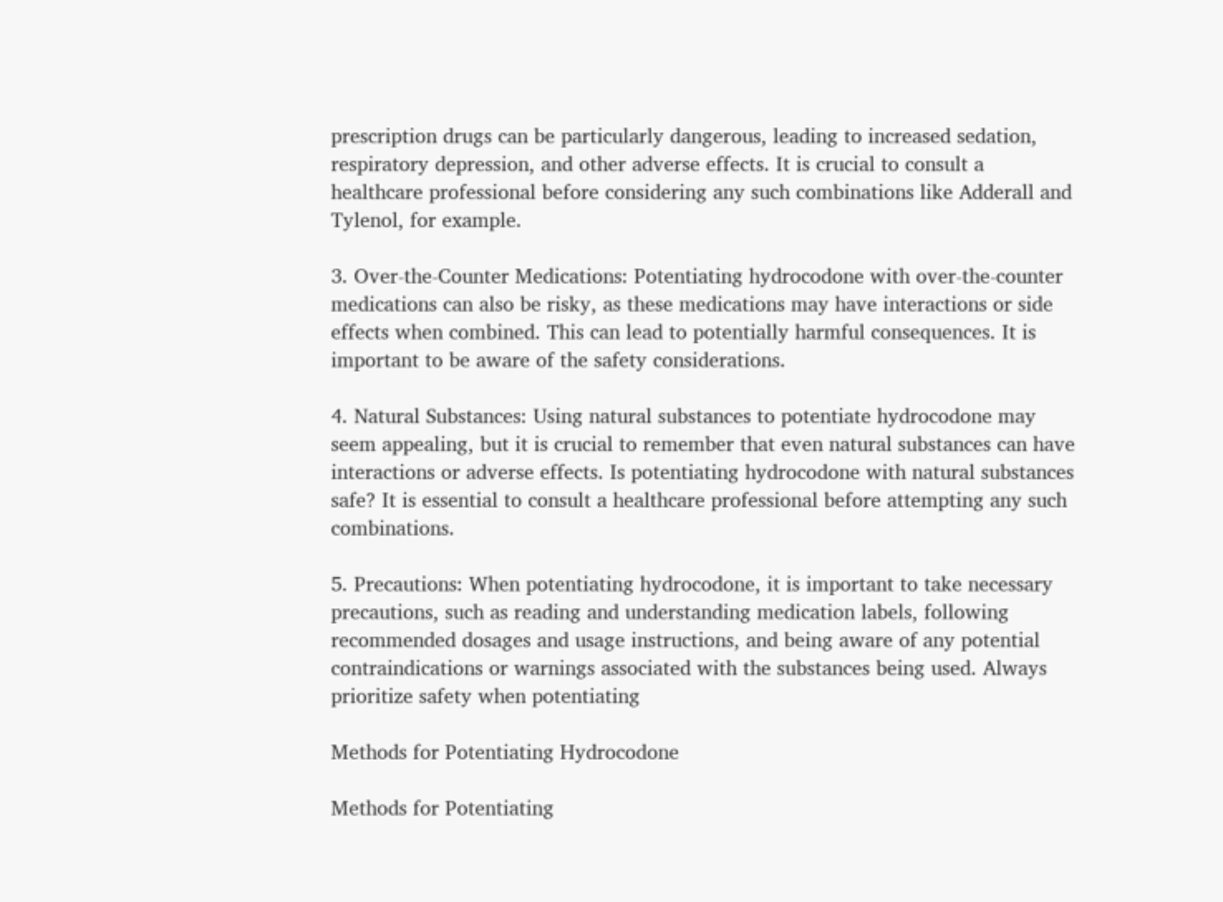prescription drugs can be particularly dangerous, leading to increased sedation, respiratory depression, and other adverse effects. It is crucial to consult a healthcare professional before considering any such combinations like Adderall and Tylenol, for example.

3. Over-the-Counter Medications: Potentiating hydrocodone with over-the-counter medications can also be risky, as these medications may have interactions or side effects when combined. This can lead to potentially harmful consequences. It is important to be aware of the safety considerations.

4. Natural Substances: Using natural substances to potentiate hydrocodone may seem appealing, but it is crucial to remember that even natural substances can have interactions or adverse effects. Is potentiating hydrocodone with natural substances safe? It is essential to consult a healthcare professional before attempting any such combinations.

5. Precautions: When potentiating hydrocodone, it is important to take necessary precautions, such as reading and understanding medication labels, following recommended dosages and usage instructions, and being aware of any potential contraindications or warnings associated with the substances being used. Always prioritize safety when potentiating

Methods for Potentiating Hydrocodone

Methods for Potentiating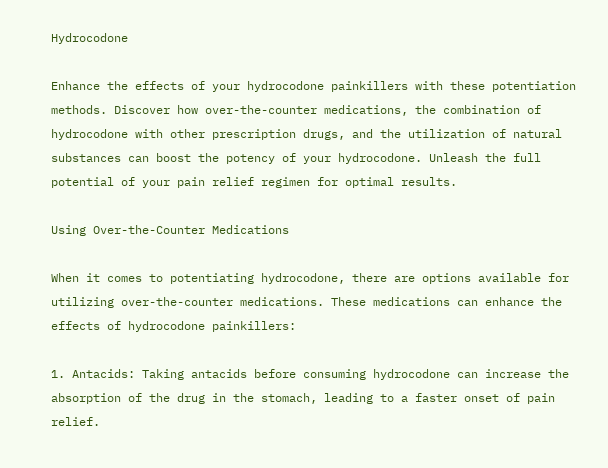Hydrocodone

Enhance the effects of your hydrocodone painkillers with these potentiation methods. Discover how over-the-counter medications, the combination of hydrocodone with other prescription drugs, and the utilization of natural substances can boost the potency of your hydrocodone. Unleash the full potential of your pain relief regimen for optimal results.

Using Over-the-Counter Medications

When it comes to potentiating hydrocodone, there are options available for utilizing over-the-counter medications. These medications can enhance the effects of hydrocodone painkillers:

1. Antacids: Taking antacids before consuming hydrocodone can increase the absorption of the drug in the stomach, leading to a faster onset of pain relief.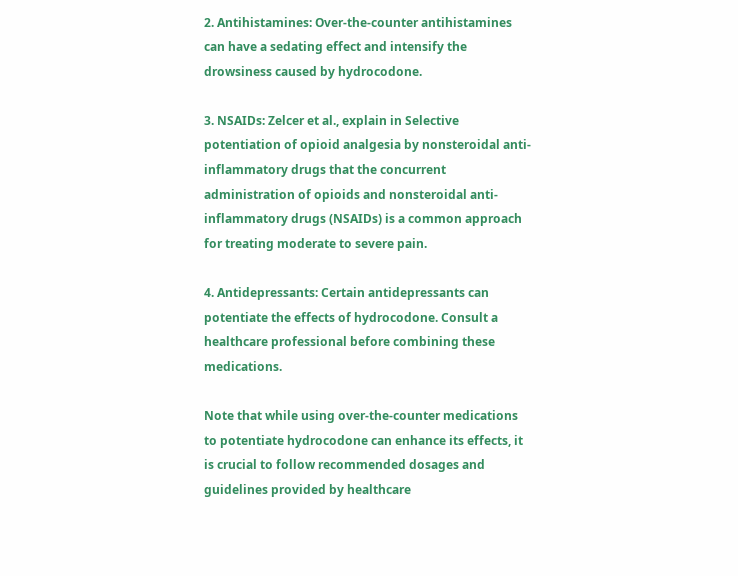2. Antihistamines: Over-the-counter antihistamines can have a sedating effect and intensify the drowsiness caused by hydrocodone.

3. NSAIDs: Zelcer et al., explain in Selective potentiation of opioid analgesia by nonsteroidal anti-inflammatory drugs that the concurrent administration of opioids and nonsteroidal anti-inflammatory drugs (NSAIDs) is a common approach for treating moderate to severe pain.

4. Antidepressants: Certain antidepressants can potentiate the effects of hydrocodone. Consult a healthcare professional before combining these medications.

Note that while using over-the-counter medications to potentiate hydrocodone can enhance its effects, it is crucial to follow recommended dosages and guidelines provided by healthcare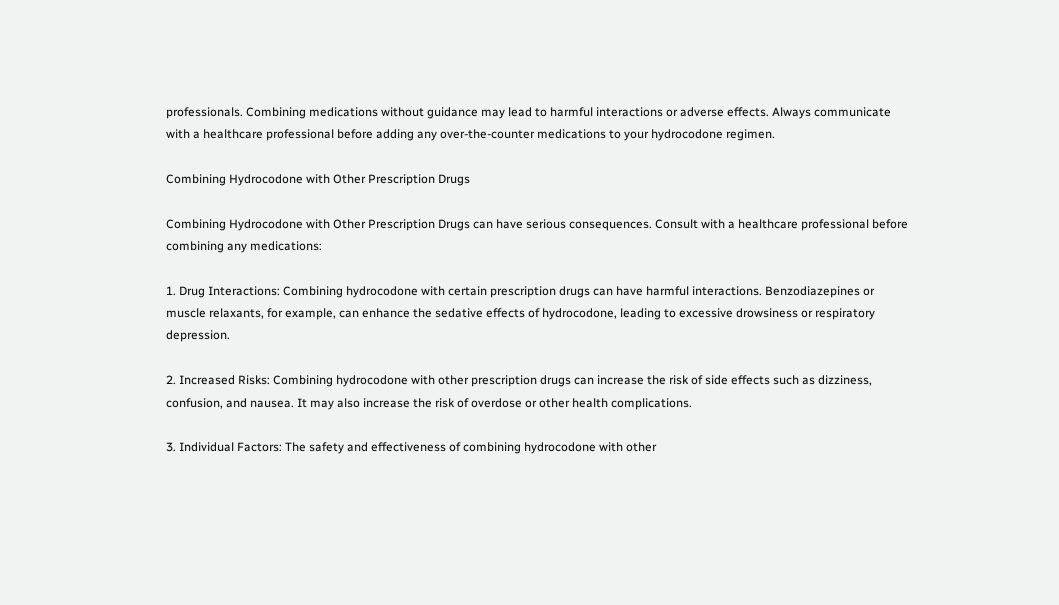professionals. Combining medications without guidance may lead to harmful interactions or adverse effects. Always communicate with a healthcare professional before adding any over-the-counter medications to your hydrocodone regimen.

Combining Hydrocodone with Other Prescription Drugs

Combining Hydrocodone with Other Prescription Drugs can have serious consequences. Consult with a healthcare professional before combining any medications:

1. Drug Interactions: Combining hydrocodone with certain prescription drugs can have harmful interactions. Benzodiazepines or muscle relaxants, for example, can enhance the sedative effects of hydrocodone, leading to excessive drowsiness or respiratory depression.

2. Increased Risks: Combining hydrocodone with other prescription drugs can increase the risk of side effects such as dizziness, confusion, and nausea. It may also increase the risk of overdose or other health complications.

3. Individual Factors: The safety and effectiveness of combining hydrocodone with other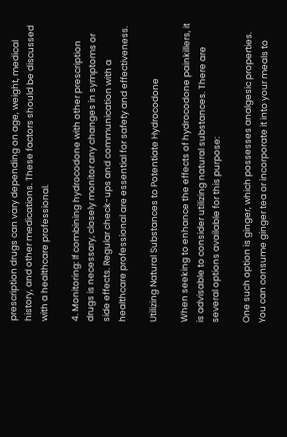prescription drugs can vary depending on age, weight, medical history, and other medications. These factors should be discussed with a healthcare professional.

4. Monitoring: If combining hydrocodone with other prescription drugs is necessary, closely monitor any changes in symptoms or side effects. Regular check-ups and communication with a healthcare professional are essential for safety and effectiveness.

Utilizing Natural Substances to Potentiate Hydrocodone

When seeking to enhance the effects of hydrocodone painkillers, it is advisable to consider utilizing natural substances. There are several options available for this purpose:

One such option is ginger, which possesses analgesic properties. You can consume ginger tea or incorporate it into your meals to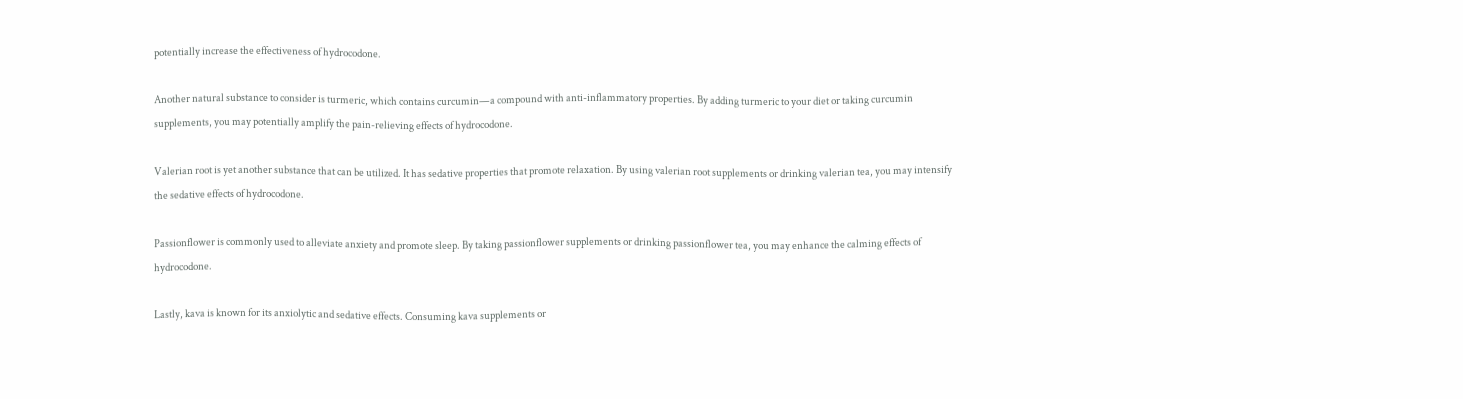potentially increase the effectiveness of hydrocodone.

Another natural substance to consider is turmeric, which contains curcumin—a compound with anti-inflammatory properties. By adding turmeric to your diet or taking curcumin supplements, you may potentially amplify the pain-relieving effects of hydrocodone.

Valerian root is yet another substance that can be utilized. It has sedative properties that promote relaxation. By using valerian root supplements or drinking valerian tea, you may intensify the sedative effects of hydrocodone.

Passionflower is commonly used to alleviate anxiety and promote sleep. By taking passionflower supplements or drinking passionflower tea, you may enhance the calming effects of hydrocodone.

Lastly, kava is known for its anxiolytic and sedative effects. Consuming kava supplements or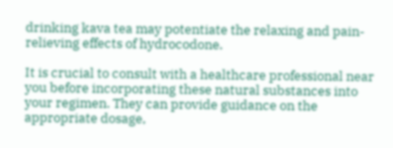drinking kava tea may potentiate the relaxing and pain-relieving effects of hydrocodone.

It is crucial to consult with a healthcare professional near you before incorporating these natural substances into your regimen. They can provide guidance on the appropriate dosage,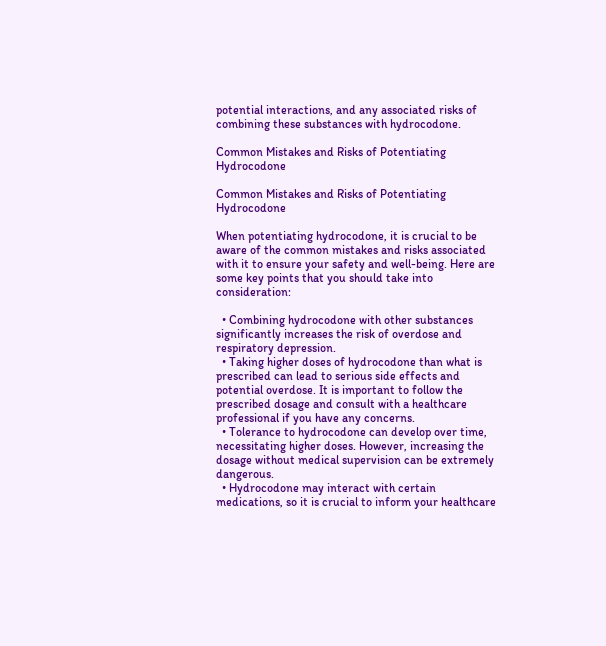potential interactions, and any associated risks of combining these substances with hydrocodone.

Common Mistakes and Risks of Potentiating Hydrocodone

Common Mistakes and Risks of Potentiating Hydrocodone

When potentiating hydrocodone, it is crucial to be aware of the common mistakes and risks associated with it to ensure your safety and well-being. Here are some key points that you should take into consideration:

  • Combining hydrocodone with other substances significantly increases the risk of overdose and respiratory depression.
  • Taking higher doses of hydrocodone than what is prescribed can lead to serious side effects and potential overdose. It is important to follow the prescribed dosage and consult with a healthcare professional if you have any concerns.
  • Tolerance to hydrocodone can develop over time, necessitating higher doses. However, increasing the dosage without medical supervision can be extremely dangerous.
  • Hydrocodone may interact with certain medications, so it is crucial to inform your healthcare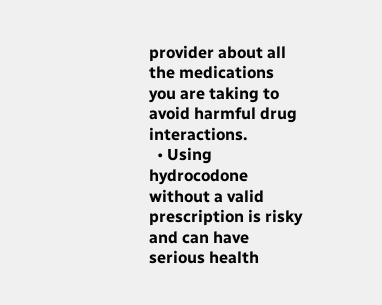provider about all the medications you are taking to avoid harmful drug interactions.
  • Using hydrocodone without a valid prescription is risky and can have serious health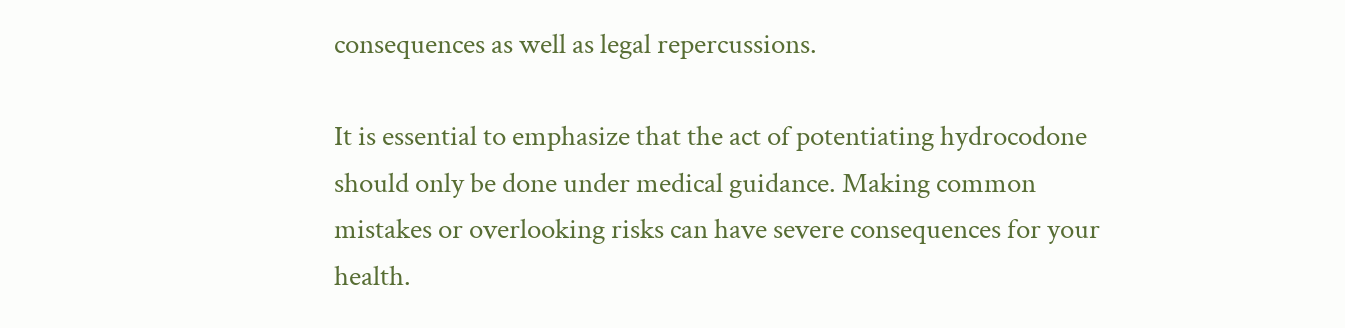consequences as well as legal repercussions.

It is essential to emphasize that the act of potentiating hydrocodone should only be done under medical guidance. Making common mistakes or overlooking risks can have severe consequences for your health.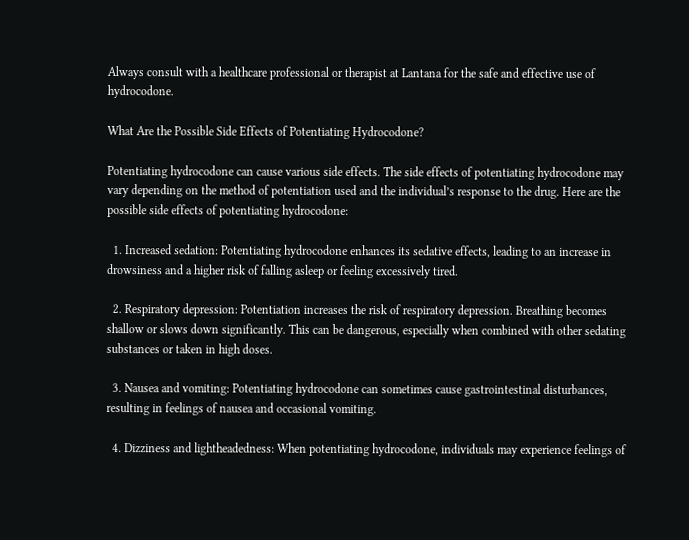Always consult with a healthcare professional or therapist at Lantana for the safe and effective use of hydrocodone.

What Are the Possible Side Effects of Potentiating Hydrocodone?

Potentiating hydrocodone can cause various side effects. The side effects of potentiating hydrocodone may vary depending on the method of potentiation used and the individual’s response to the drug. Here are the possible side effects of potentiating hydrocodone:

  1. Increased sedation: Potentiating hydrocodone enhances its sedative effects, leading to an increase in drowsiness and a higher risk of falling asleep or feeling excessively tired.

  2. Respiratory depression: Potentiation increases the risk of respiratory depression. Breathing becomes shallow or slows down significantly. This can be dangerous, especially when combined with other sedating substances or taken in high doses.

  3. Nausea and vomiting: Potentiating hydrocodone can sometimes cause gastrointestinal disturbances, resulting in feelings of nausea and occasional vomiting.

  4. Dizziness and lightheadedness: When potentiating hydrocodone, individuals may experience feelings of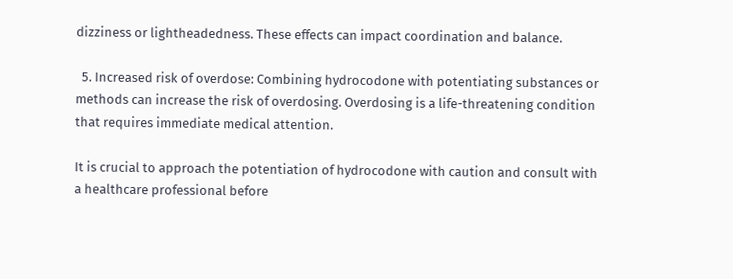dizziness or lightheadedness. These effects can impact coordination and balance.

  5. Increased risk of overdose: Combining hydrocodone with potentiating substances or methods can increase the risk of overdosing. Overdosing is a life-threatening condition that requires immediate medical attention.

It is crucial to approach the potentiation of hydrocodone with caution and consult with a healthcare professional before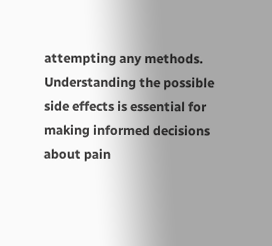attempting any methods. Understanding the possible side effects is essential for making informed decisions about pain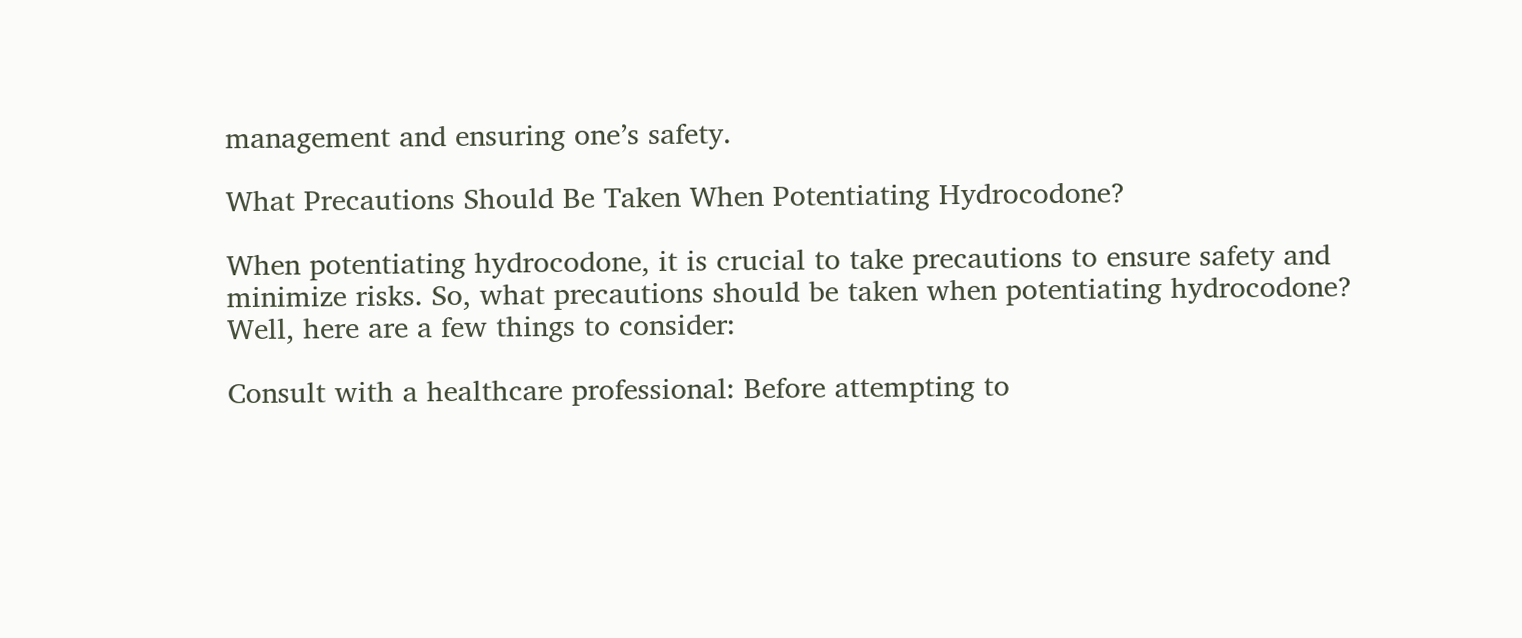management and ensuring one’s safety.

What Precautions Should Be Taken When Potentiating Hydrocodone?

When potentiating hydrocodone, it is crucial to take precautions to ensure safety and minimize risks. So, what precautions should be taken when potentiating hydrocodone? Well, here are a few things to consider:

Consult with a healthcare professional: Before attempting to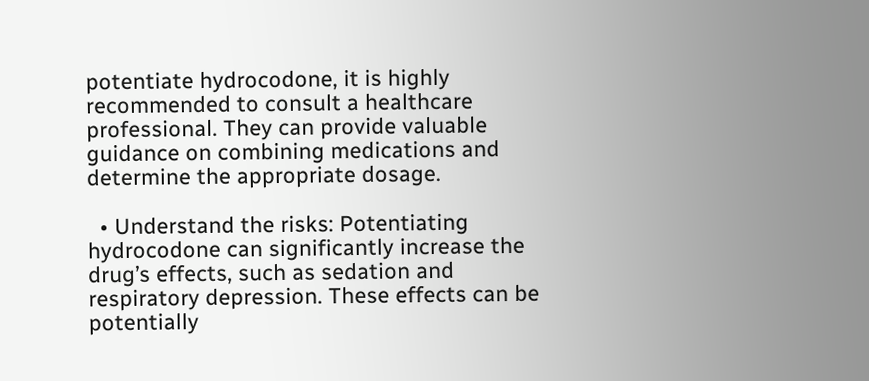potentiate hydrocodone, it is highly recommended to consult a healthcare professional. They can provide valuable guidance on combining medications and determine the appropriate dosage.

  • Understand the risks: Potentiating hydrocodone can significantly increase the drug’s effects, such as sedation and respiratory depression. These effects can be potentially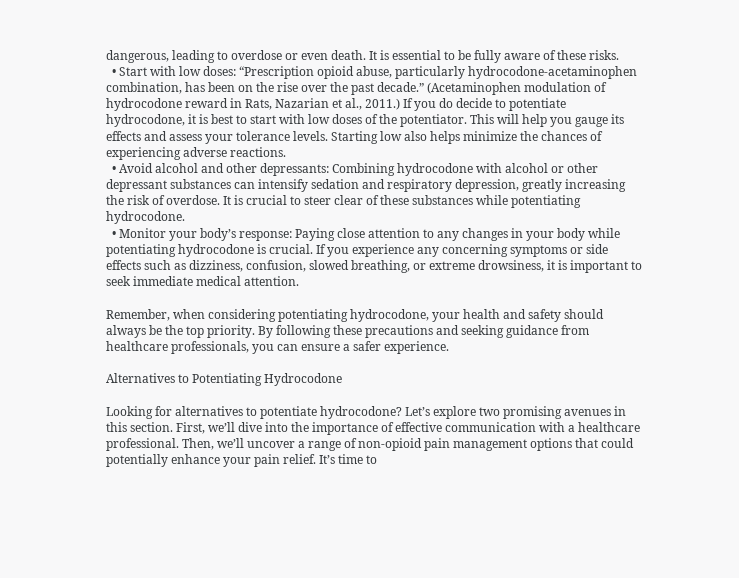dangerous, leading to overdose or even death. It is essential to be fully aware of these risks.
  • Start with low doses: “Prescription opioid abuse, particularly hydrocodone-acetaminophen combination, has been on the rise over the past decade.” (Acetaminophen modulation of hydrocodone reward in Rats, Nazarian et al., 2011.) If you do decide to potentiate hydrocodone, it is best to start with low doses of the potentiator. This will help you gauge its effects and assess your tolerance levels. Starting low also helps minimize the chances of experiencing adverse reactions.
  • Avoid alcohol and other depressants: Combining hydrocodone with alcohol or other depressant substances can intensify sedation and respiratory depression, greatly increasing the risk of overdose. It is crucial to steer clear of these substances while potentiating hydrocodone.
  • Monitor your body’s response: Paying close attention to any changes in your body while potentiating hydrocodone is crucial. If you experience any concerning symptoms or side effects such as dizziness, confusion, slowed breathing, or extreme drowsiness, it is important to seek immediate medical attention.

Remember, when considering potentiating hydrocodone, your health and safety should always be the top priority. By following these precautions and seeking guidance from healthcare professionals, you can ensure a safer experience.

Alternatives to Potentiating Hydrocodone

Looking for alternatives to potentiate hydrocodone? Let’s explore two promising avenues in this section. First, we’ll dive into the importance of effective communication with a healthcare professional. Then, we’ll uncover a range of non-opioid pain management options that could potentially enhance your pain relief. It’s time to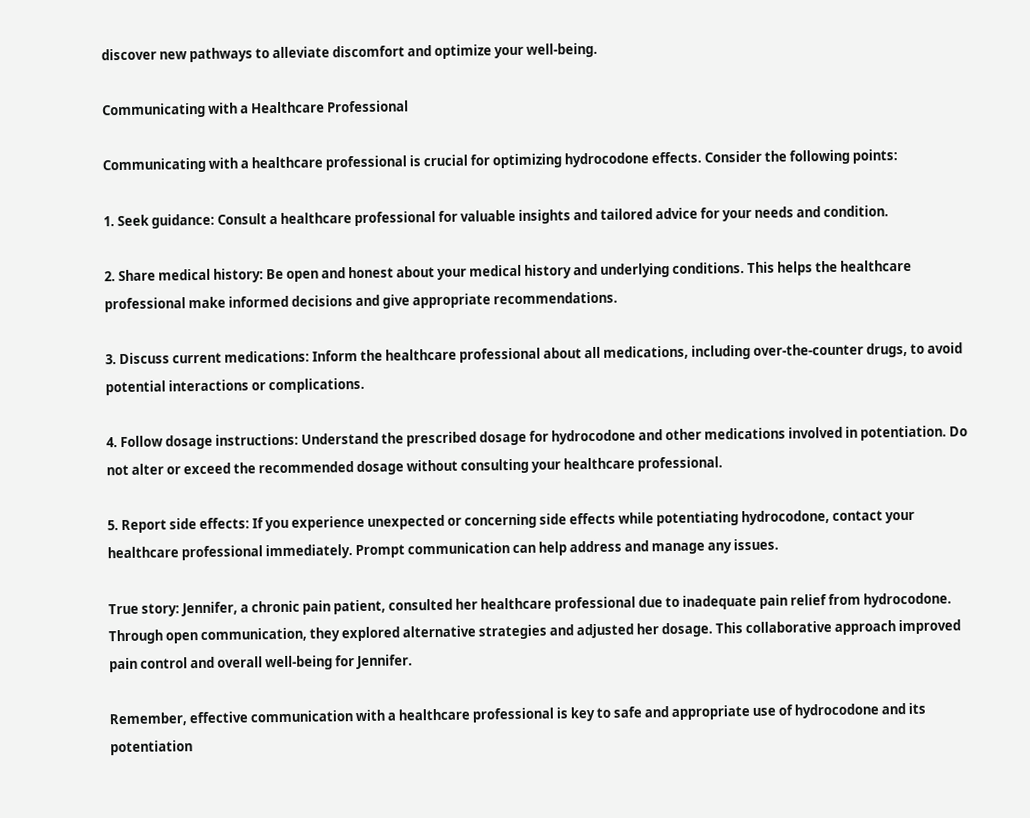discover new pathways to alleviate discomfort and optimize your well-being.

Communicating with a Healthcare Professional

Communicating with a healthcare professional is crucial for optimizing hydrocodone effects. Consider the following points:

1. Seek guidance: Consult a healthcare professional for valuable insights and tailored advice for your needs and condition.

2. Share medical history: Be open and honest about your medical history and underlying conditions. This helps the healthcare professional make informed decisions and give appropriate recommendations.

3. Discuss current medications: Inform the healthcare professional about all medications, including over-the-counter drugs, to avoid potential interactions or complications.

4. Follow dosage instructions: Understand the prescribed dosage for hydrocodone and other medications involved in potentiation. Do not alter or exceed the recommended dosage without consulting your healthcare professional.

5. Report side effects: If you experience unexpected or concerning side effects while potentiating hydrocodone, contact your healthcare professional immediately. Prompt communication can help address and manage any issues.

True story: Jennifer, a chronic pain patient, consulted her healthcare professional due to inadequate pain relief from hydrocodone. Through open communication, they explored alternative strategies and adjusted her dosage. This collaborative approach improved pain control and overall well-being for Jennifer.

Remember, effective communication with a healthcare professional is key to safe and appropriate use of hydrocodone and its potentiation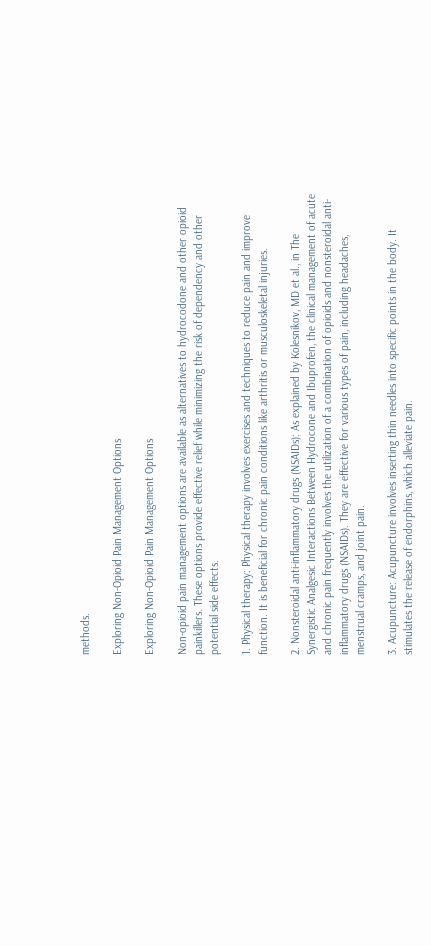methods.

Exploring Non-Opioid Pain Management Options

Exploring Non-Opioid Pain Management Options

Non-opioid pain management options are available as alternatives to hydrocodone and other opioid painkillers. These options provide effective relief while minimizing the risk of dependency and other potential side effects.

1. Physical therapy: Physical therapy involves exercises and techniques to reduce pain and improve function. It is beneficial for chronic pain conditions like arthritis or musculoskeletal injuries.

2. Nonsteroidal anti-inflammatory drugs (NSAIDs): As explained by Kolesnikov, MD et al., in The Synergistic Analgesic Interactions Between Hydrocone and Ibuprofen, the clinical management of acute and chronic pain frequently involves the utilization of a combination of opioids and nonsteroidal anti-inflammatory drugs (NSAIDs). They are effective for various types of pain, including headaches, menstrual cramps, and joint pain.

3. Acupuncture: Acupuncture involves inserting thin needles into specific points in the body. It stimulates the release of endorphins, which alleviate pain.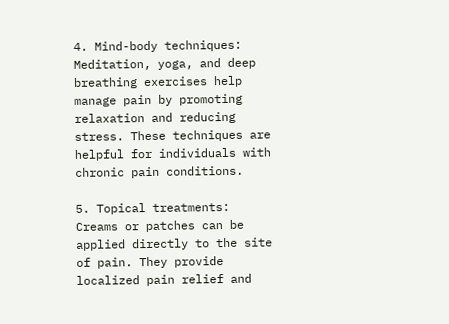4. Mind-body techniques: Meditation, yoga, and deep breathing exercises help manage pain by promoting relaxation and reducing stress. These techniques are helpful for individuals with chronic pain conditions.

5. Topical treatments: Creams or patches can be applied directly to the site of pain. They provide localized pain relief and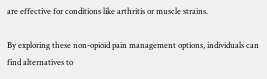are effective for conditions like arthritis or muscle strains.

By exploring these non-opioid pain management options, individuals can find alternatives to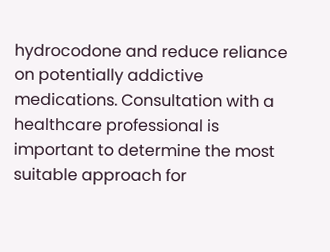hydrocodone and reduce reliance on potentially addictive medications. Consultation with a healthcare professional is important to determine the most suitable approach for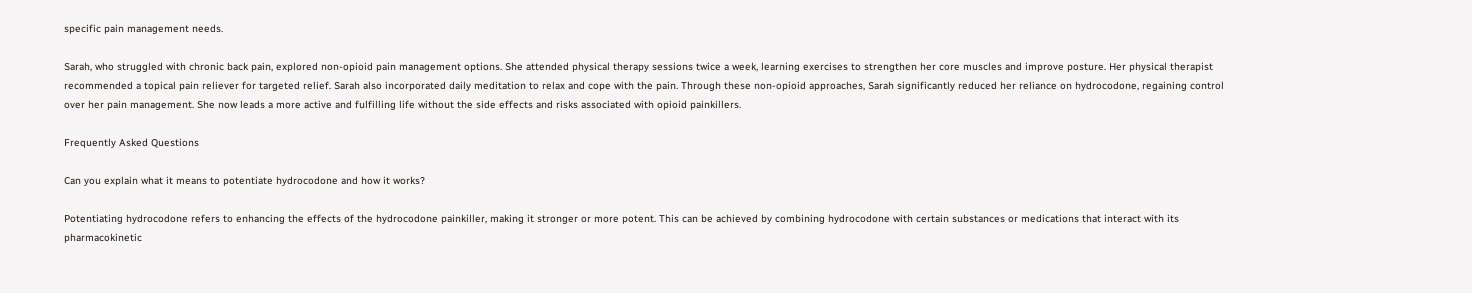specific pain management needs.

Sarah, who struggled with chronic back pain, explored non-opioid pain management options. She attended physical therapy sessions twice a week, learning exercises to strengthen her core muscles and improve posture. Her physical therapist recommended a topical pain reliever for targeted relief. Sarah also incorporated daily meditation to relax and cope with the pain. Through these non-opioid approaches, Sarah significantly reduced her reliance on hydrocodone, regaining control over her pain management. She now leads a more active and fulfilling life without the side effects and risks associated with opioid painkillers.

Frequently Asked Questions

Can you explain what it means to potentiate hydrocodone and how it works?

Potentiating hydrocodone refers to enhancing the effects of the hydrocodone painkiller, making it stronger or more potent. This can be achieved by combining hydrocodone with certain substances or medications that interact with its pharmacokinetic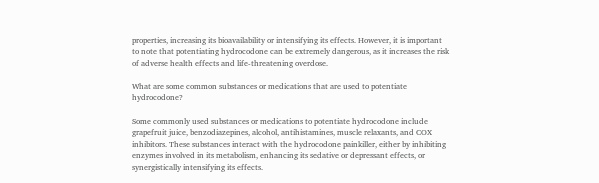properties, increasing its bioavailability or intensifying its effects. However, it is important to note that potentiating hydrocodone can be extremely dangerous, as it increases the risk of adverse health effects and life-threatening overdose.

What are some common substances or medications that are used to potentiate hydrocodone?

Some commonly used substances or medications to potentiate hydrocodone include grapefruit juice, benzodiazepines, alcohol, antihistamines, muscle relaxants, and COX inhibitors. These substances interact with the hydrocodone painkiller, either by inhibiting enzymes involved in its metabolism, enhancing its sedative or depressant effects, or synergistically intensifying its effects.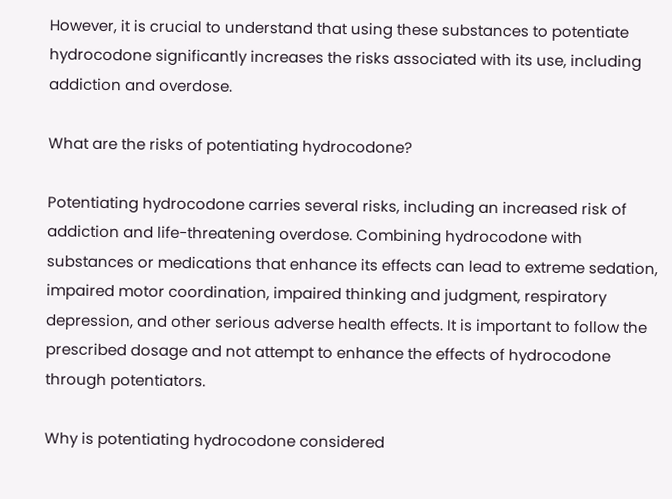However, it is crucial to understand that using these substances to potentiate hydrocodone significantly increases the risks associated with its use, including addiction and overdose.

What are the risks of potentiating hydrocodone?

Potentiating hydrocodone carries several risks, including an increased risk of addiction and life-threatening overdose. Combining hydrocodone with substances or medications that enhance its effects can lead to extreme sedation, impaired motor coordination, impaired thinking and judgment, respiratory depression, and other serious adverse health effects. It is important to follow the prescribed dosage and not attempt to enhance the effects of hydrocodone through potentiators.

Why is potentiating hydrocodone considered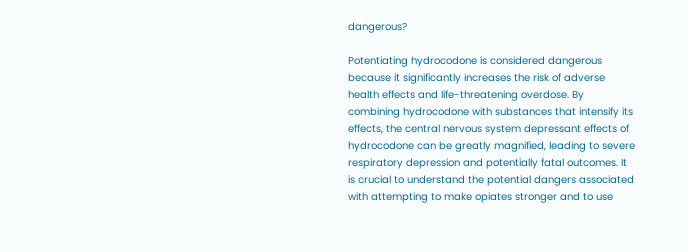dangerous?

Potentiating hydrocodone is considered dangerous because it significantly increases the risk of adverse health effects and life-threatening overdose. By combining hydrocodone with substances that intensify its effects, the central nervous system depressant effects of hydrocodone can be greatly magnified, leading to severe respiratory depression and potentially fatal outcomes. It is crucial to understand the potential dangers associated with attempting to make opiates stronger and to use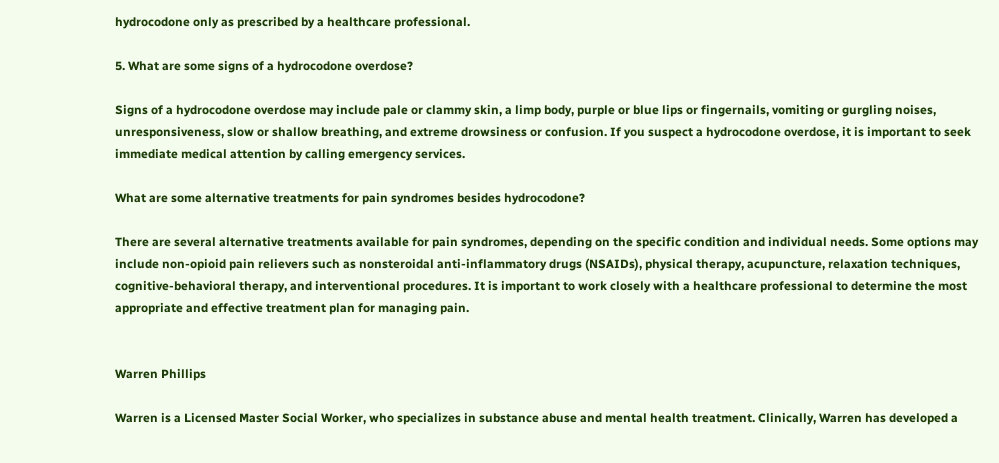hydrocodone only as prescribed by a healthcare professional.

5. What are some signs of a hydrocodone overdose?

Signs of a hydrocodone overdose may include pale or clammy skin, a limp body, purple or blue lips or fingernails, vomiting or gurgling noises, unresponsiveness, slow or shallow breathing, and extreme drowsiness or confusion. If you suspect a hydrocodone overdose, it is important to seek immediate medical attention by calling emergency services.

What are some alternative treatments for pain syndromes besides hydrocodone?

There are several alternative treatments available for pain syndromes, depending on the specific condition and individual needs. Some options may include non-opioid pain relievers such as nonsteroidal anti-inflammatory drugs (NSAIDs), physical therapy, acupuncture, relaxation techniques, cognitive-behavioral therapy, and interventional procedures. It is important to work closely with a healthcare professional to determine the most appropriate and effective treatment plan for managing pain.


Warren Phillips

Warren is a Licensed Master Social Worker, who specializes in substance abuse and mental health treatment. Clinically, Warren has developed a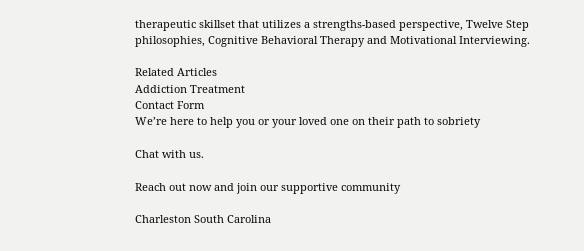therapeutic skillset that utilizes a strengths-based perspective, Twelve Step philosophies, Cognitive Behavioral Therapy and Motivational Interviewing.

Related Articles
Addiction Treatment
Contact Form
We’re here to help you or your loved one on their path to sobriety

Chat with us.

Reach out now and join our supportive community

Charleston South Carolina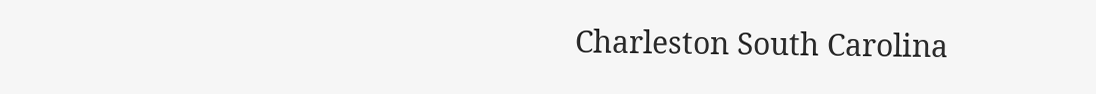Charleston South Carolina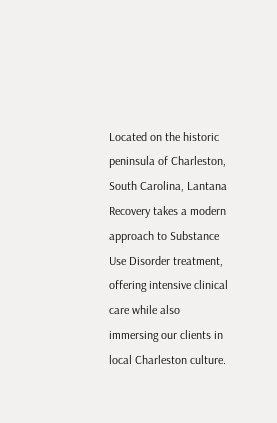Located on the historic peninsula of Charleston, South Carolina, Lantana Recovery takes a modern approach to Substance Use Disorder treatment, offering intensive clinical care while also immersing our clients in local Charleston culture.